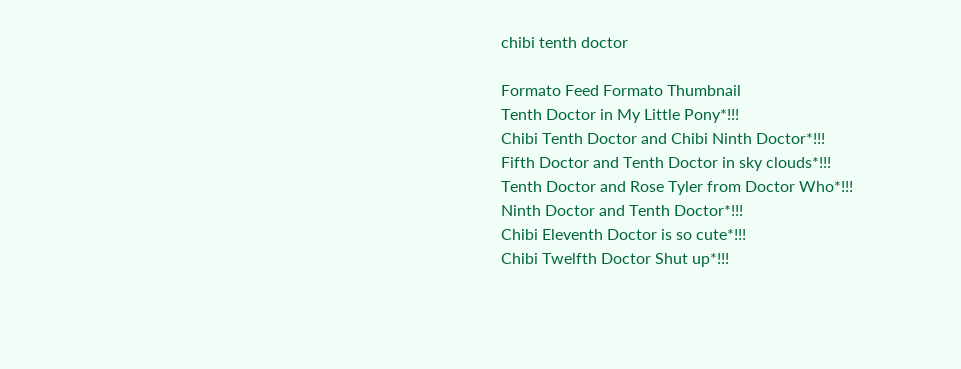chibi tenth doctor

Formato Feed Formato Thumbnail
Tenth Doctor in My Little Pony*!!!
Chibi Tenth Doctor and Chibi Ninth Doctor*!!!
Fifth Doctor and Tenth Doctor in sky clouds*!!!
Tenth Doctor and Rose Tyler from Doctor Who*!!!
Ninth Doctor and Tenth Doctor*!!!
Chibi Eleventh Doctor is so cute*!!!
Chibi Twelfth Doctor Shut up*!!!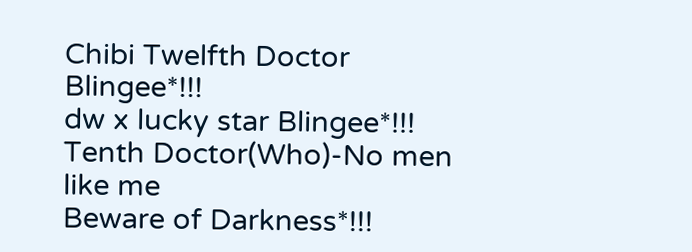Chibi Twelfth Doctor Blingee*!!!
dw x lucky star Blingee*!!!
Tenth Doctor(Who)-No men like me
Beware of Darkness*!!!